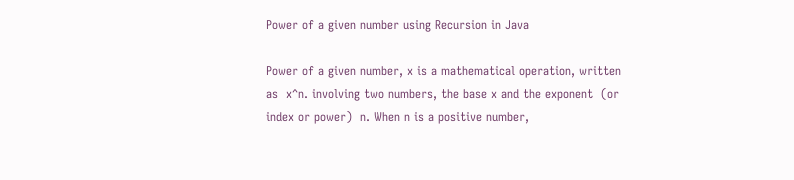Power of a given number using Recursion in Java

Power of a given number, x is a mathematical operation, written as  x^n. involving two numbers, the base x and the exponent  (or index or power)  n. When n is a positive number,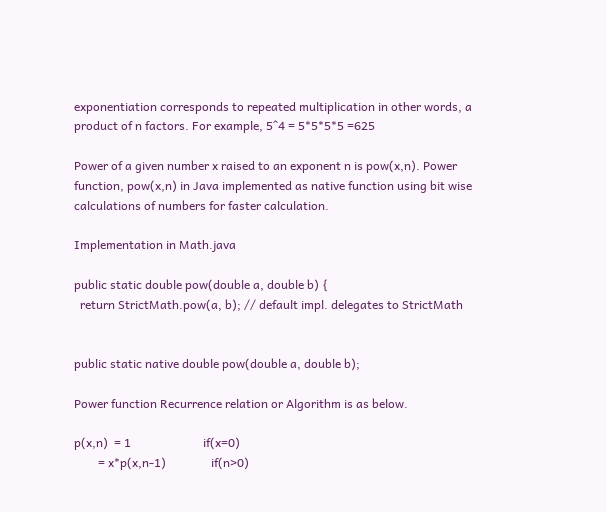exponentiation corresponds to repeated multiplication in other words, a product of n factors. For example, 5^4 = 5*5*5*5 =625

Power of a given number x raised to an exponent n is pow(x,n). Power function, pow(x,n) in Java implemented as native function using bit wise calculations of numbers for faster calculation.

Implementation in Math.java

public static double pow(double a, double b) {
  return StrictMath.pow(a, b); // default impl. delegates to StrictMath


public static native double pow(double a, double b);

Power function Recurrence relation or Algorithm is as below.

p(x,n)  = 1                        if(x=0)
        = x*p(x,n-1)               if(n>0)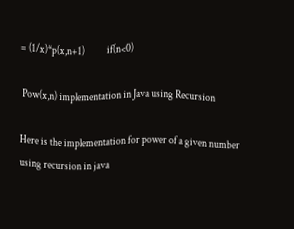= (1/x)*p(x,n+1)           if(n<0)

 Pow(x,n) implementation in Java using Recursion

Here is the implementation for power of a given number using recursion in java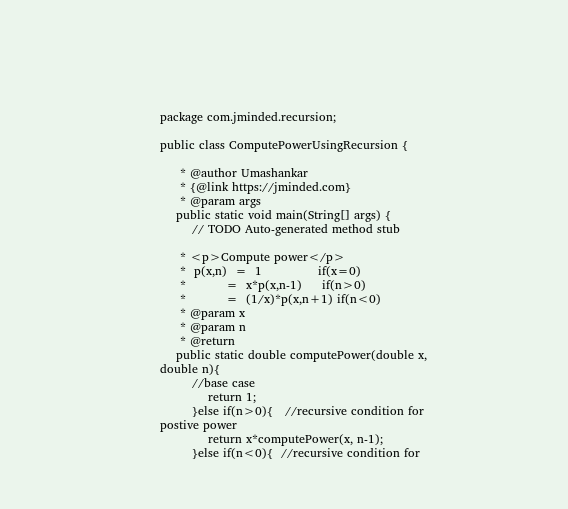package com.jminded.recursion;

public class ComputePowerUsingRecursion {

     * @author Umashankar
     * {@link https://jminded.com}
     * @param args
    public static void main(String[] args) {
        // TODO Auto-generated method stub

     * <p>Compute power</p>
     *  p(x,n)  =  1              if(x=0)
     *          =  x*p(x,n-1)     if(n>0)
     *          =  (1/x)*p(x,n+1) if(n<0)
     * @param x
     * @param n
     * @return
    public static double computePower(double x, double n){
        //base case
            return 1;
        }else if(n>0){   //recursive condition for postive power
            return x*computePower(x, n-1);
        }else if(n<0){  //recursive condition for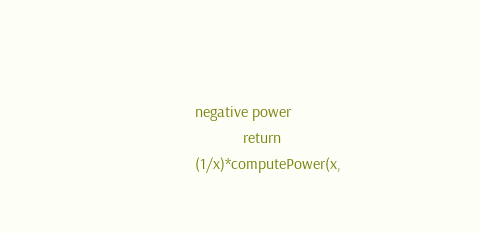negative power
            return (1/x)*computePower(x,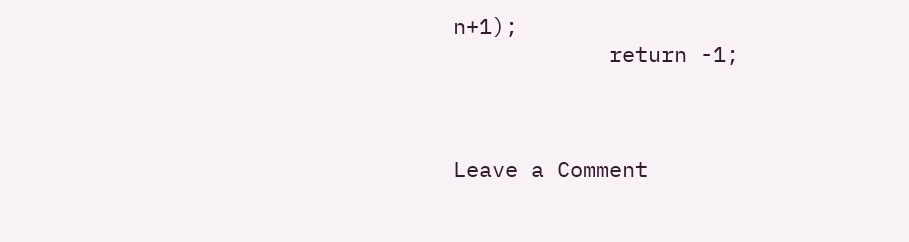n+1);
            return -1;



Leave a Comment